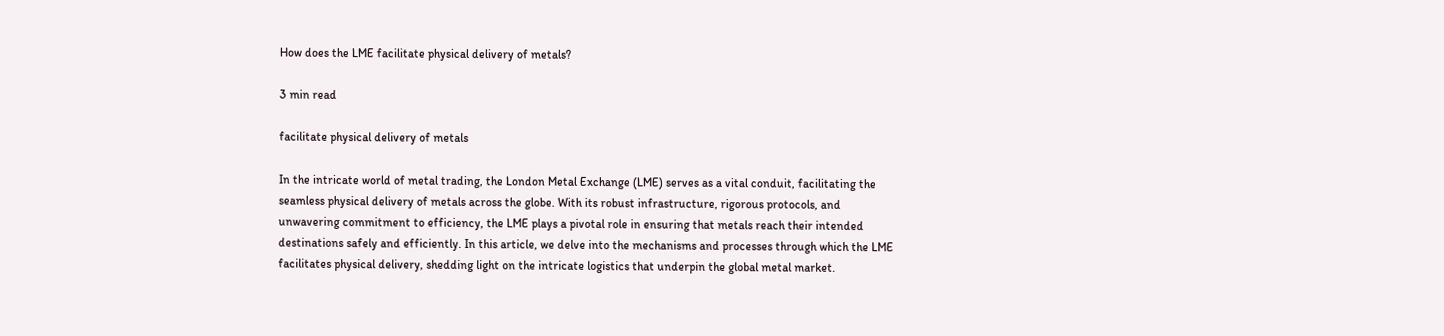How does the LME facilitate physical delivery of metals?

3 min read

facilitate physical delivery of metals

In the intricate world of metal trading, the London Metal Exchange (LME) serves as a vital conduit, facilitating the seamless physical delivery of metals across the globe. With its robust infrastructure, rigorous protocols, and unwavering commitment to efficiency, the LME plays a pivotal role in ensuring that metals reach their intended destinations safely and efficiently. In this article, we delve into the mechanisms and processes through which the LME facilitates physical delivery, shedding light on the intricate logistics that underpin the global metal market.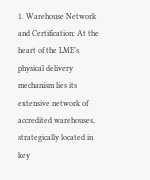1. Warehouse Network and Certification: At the heart of the LME’s physical delivery mechanism lies its extensive network of accredited warehouses, strategically located in key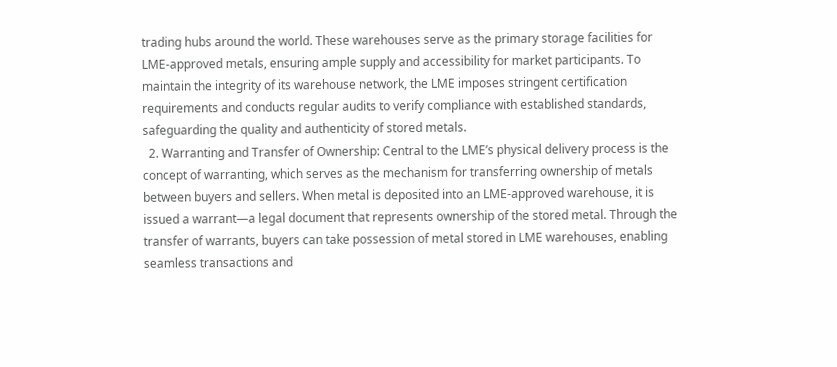trading hubs around the world. These warehouses serve as the primary storage facilities for LME-approved metals, ensuring ample supply and accessibility for market participants. To maintain the integrity of its warehouse network, the LME imposes stringent certification requirements and conducts regular audits to verify compliance with established standards, safeguarding the quality and authenticity of stored metals.
  2. Warranting and Transfer of Ownership: Central to the LME’s physical delivery process is the concept of warranting, which serves as the mechanism for transferring ownership of metals between buyers and sellers. When metal is deposited into an LME-approved warehouse, it is issued a warrant—a legal document that represents ownership of the stored metal. Through the transfer of warrants, buyers can take possession of metal stored in LME warehouses, enabling seamless transactions and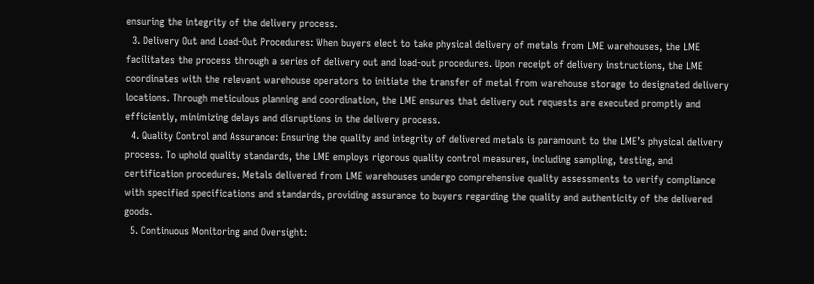ensuring the integrity of the delivery process.
  3. Delivery Out and Load-Out Procedures: When buyers elect to take physical delivery of metals from LME warehouses, the LME facilitates the process through a series of delivery out and load-out procedures. Upon receipt of delivery instructions, the LME coordinates with the relevant warehouse operators to initiate the transfer of metal from warehouse storage to designated delivery locations. Through meticulous planning and coordination, the LME ensures that delivery out requests are executed promptly and efficiently, minimizing delays and disruptions in the delivery process.
  4. Quality Control and Assurance: Ensuring the quality and integrity of delivered metals is paramount to the LME’s physical delivery process. To uphold quality standards, the LME employs rigorous quality control measures, including sampling, testing, and certification procedures. Metals delivered from LME warehouses undergo comprehensive quality assessments to verify compliance with specified specifications and standards, providing assurance to buyers regarding the quality and authenticity of the delivered goods.
  5. Continuous Monitoring and Oversight: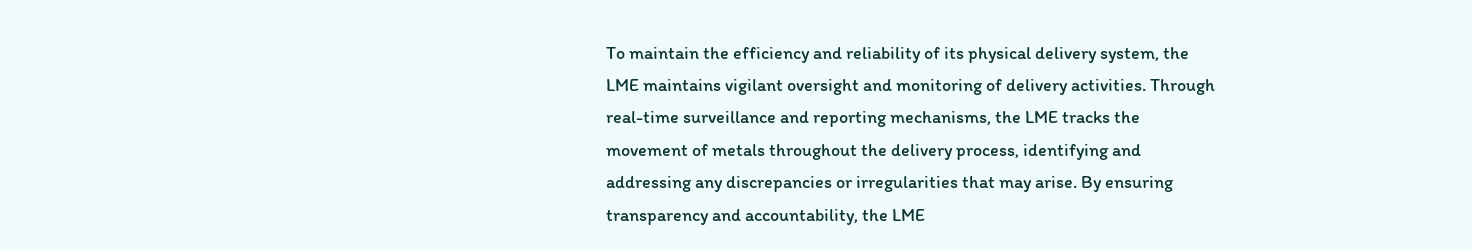To maintain the efficiency and reliability of its physical delivery system, the LME maintains vigilant oversight and monitoring of delivery activities. Through real-time surveillance and reporting mechanisms, the LME tracks the movement of metals throughout the delivery process, identifying and addressing any discrepancies or irregularities that may arise. By ensuring transparency and accountability, the LME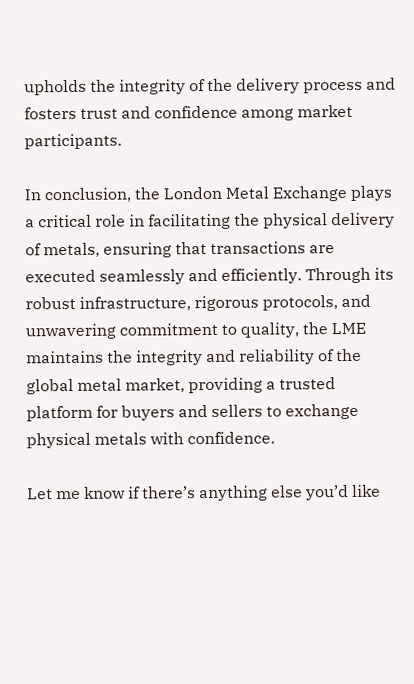upholds the integrity of the delivery process and fosters trust and confidence among market participants.

In conclusion, the London Metal Exchange plays a critical role in facilitating the physical delivery of metals, ensuring that transactions are executed seamlessly and efficiently. Through its robust infrastructure, rigorous protocols, and unwavering commitment to quality, the LME maintains the integrity and reliability of the global metal market, providing a trusted platform for buyers and sellers to exchange physical metals with confidence.

Let me know if there’s anything else you’d like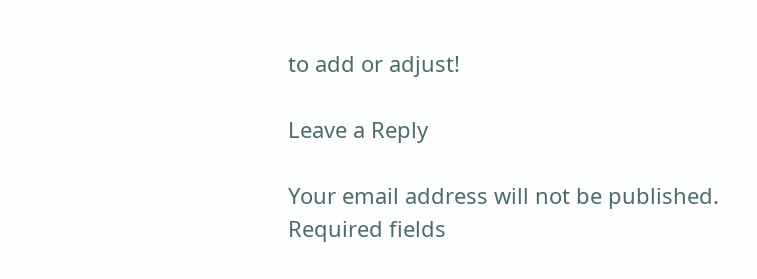to add or adjust!

Leave a Reply

Your email address will not be published. Required fields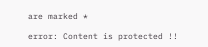are marked *

error: Content is protected !!